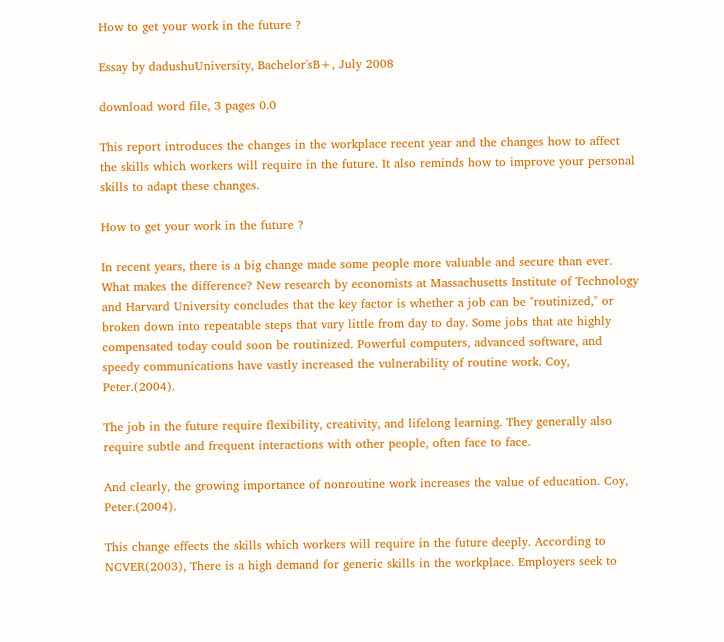How to get your work in the future ?

Essay by dadushuUniversity, Bachelor'sB+, July 2008

download word file, 3 pages 0.0

This report introduces the changes in the workplace recent year and the changes how to affect the skills which workers will require in the future. It also reminds how to improve your personal skills to adapt these changes.

How to get your work in the future ?

In recent years, there is a big change made some people more valuable and secure than ever. What makes the difference? New research by economists at Massachusetts Institute of Technology and Harvard University concludes that the key factor is whether a job can be "routinized," or broken down into repeatable steps that vary little from day to day. Some jobs that ate highly compensated today could soon be routinized. Powerful computers, advanced software, and speedy communications have vastly increased the vulnerability of routine work. Coy, Peter.(2004).

The job in the future require flexibility, creativity, and lifelong learning. They generally also require subtle and frequent interactions with other people, often face to face.

And clearly, the growing importance of nonroutine work increases the value of education. Coy, Peter.(2004).

This change effects the skills which workers will require in the future deeply. According to NCVER(2003), There is a high demand for generic skills in the workplace. Employers seek to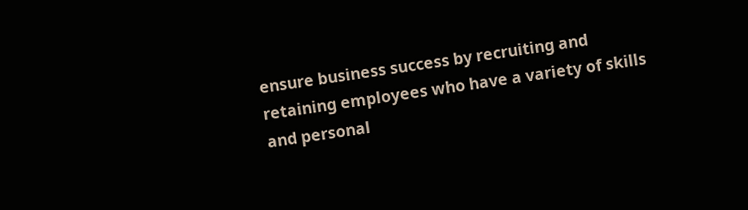ensure business success by recruiting and retaining employees who have a variety of skills and personal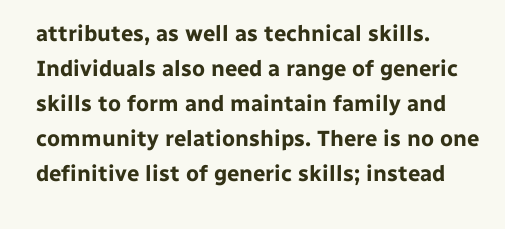attributes, as well as technical skills. Individuals also need a range of generic skills to form and maintain family and community relationships. There is no one definitive list of generic skills; instead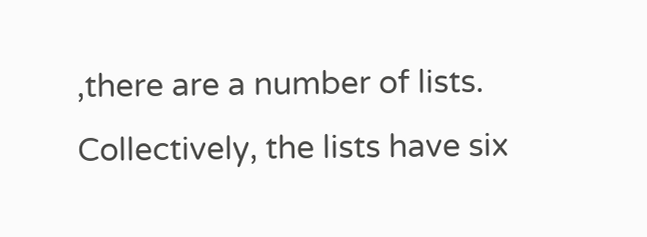,there are a number of lists. Collectively, the lists have six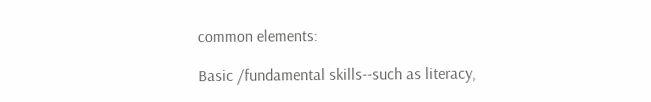common elements:

Basic /fundamental skills--such as literacy,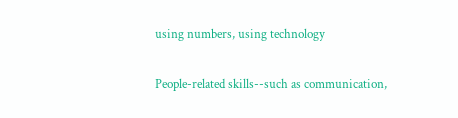using numbers, using technology

People-related skills--such as communication,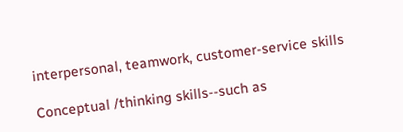interpersonal, teamwork, customer-service skills

Conceptual /thinking skills--such as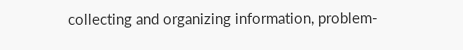collecting and organizing information, problem-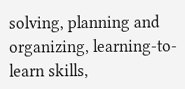solving, planning and organizing, learning-to-learn skills,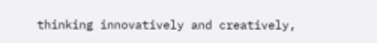thinking innovatively and creatively,